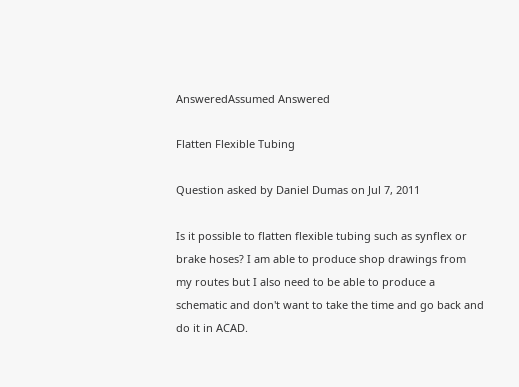AnsweredAssumed Answered

Flatten Flexible Tubing

Question asked by Daniel Dumas on Jul 7, 2011

Is it possible to flatten flexible tubing such as synflex or brake hoses? I am able to produce shop drawings from my routes but I also need to be able to produce a schematic and don't want to take the time and go back and do it in ACAD.